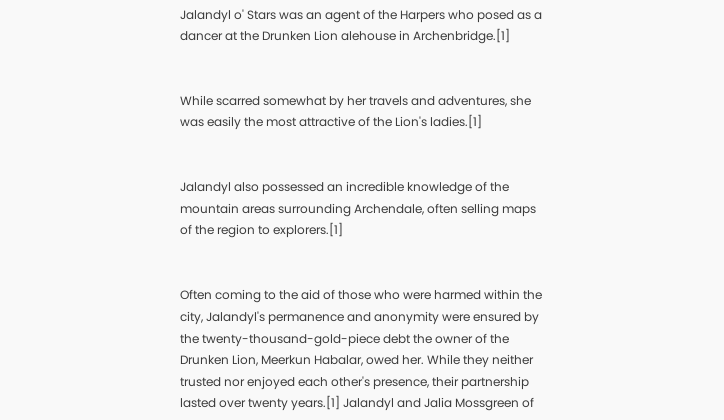Jalandyl o' Stars was an agent of the Harpers who posed as a dancer at the Drunken Lion alehouse in Archenbridge.[1]


While scarred somewhat by her travels and adventures, she was easily the most attractive of the Lion's ladies.[1]


Jalandyl also possessed an incredible knowledge of the mountain areas surrounding Archendale, often selling maps of the region to explorers.[1]


Often coming to the aid of those who were harmed within the city, Jalandyl's permanence and anonymity were ensured by the twenty-thousand-gold-piece debt the owner of the Drunken Lion, Meerkun Habalar, owed her. While they neither trusted nor enjoyed each other's presence, their partnership lasted over twenty years.[1] Jalandyl and Jalia Mossgreen of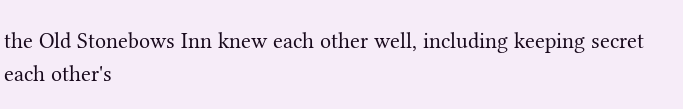the Old Stonebows Inn knew each other well, including keeping secret each other's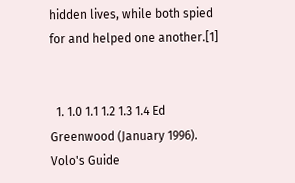hidden lives, while both spied for and helped one another.[1]


  1. 1.0 1.1 1.2 1.3 1.4 Ed Greenwood (January 1996). Volo's Guide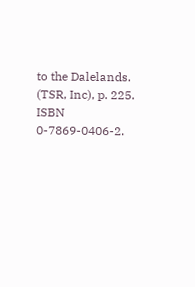to the Dalelands. (TSR, Inc), p. 225. ISBN 0-7869-0406-2.